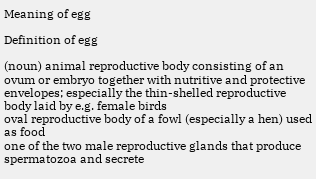Meaning of egg

Definition of egg

(noun) animal reproductive body consisting of an ovum or embryo together with nutritive and protective envelopes; especially the thin-shelled reproductive body laid by e.g. female birds
oval reproductive body of a fowl (especially a hen) used as food
one of the two male reproductive glands that produce spermatozoa and secrete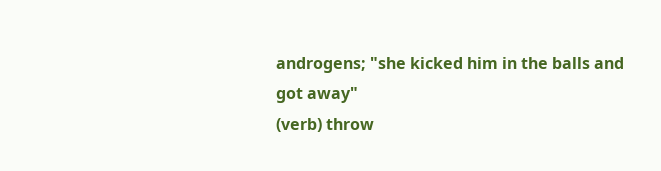androgens; "she kicked him in the balls and got away"
(verb) throw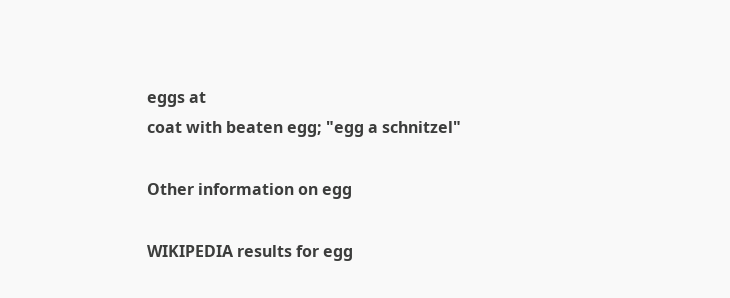eggs at
coat with beaten egg; "egg a schnitzel"

Other information on egg

WIKIPEDIA results for egg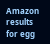Amazon results for egg